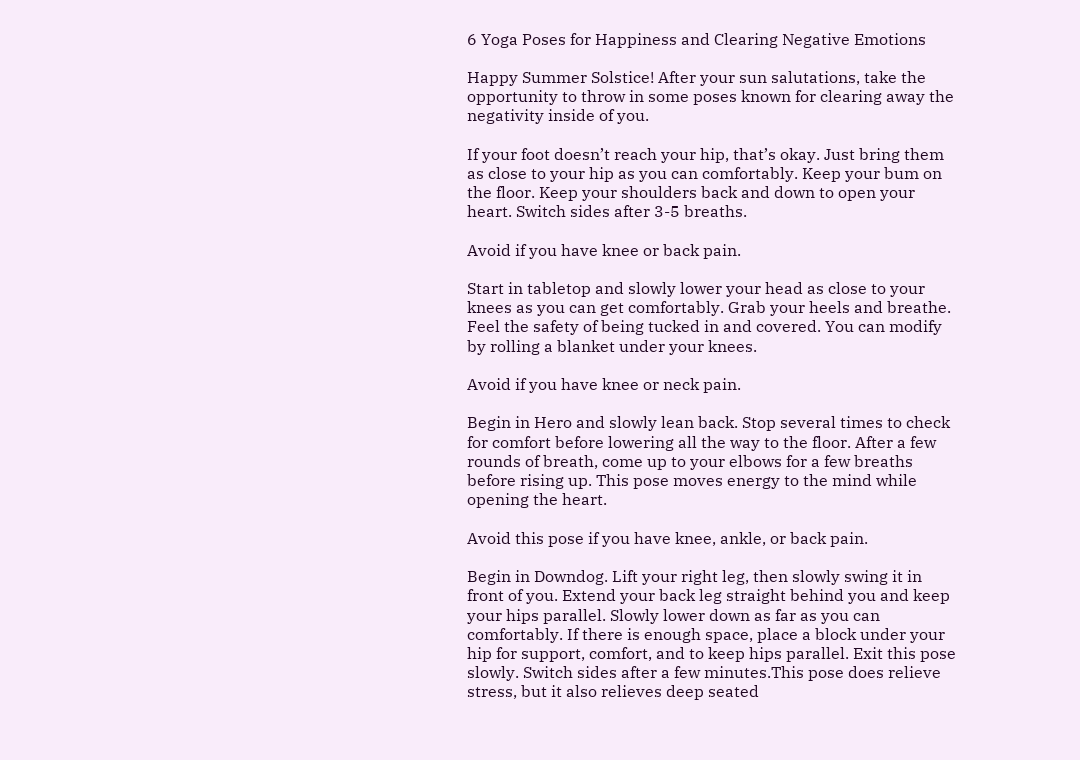6 Yoga Poses for Happiness and Clearing Negative Emotions

Happy Summer Solstice! After your sun salutations, take the opportunity to throw in some poses known for clearing away the negativity inside of you.

If your foot doesn’t reach your hip, that’s okay. Just bring them as close to your hip as you can comfortably. Keep your bum on the floor. Keep your shoulders back and down to open your heart. Switch sides after 3-5 breaths.

Avoid if you have knee or back pain.

Start in tabletop and slowly lower your head as close to your knees as you can get comfortably. Grab your heels and breathe. Feel the safety of being tucked in and covered. You can modify by rolling a blanket under your knees.

Avoid if you have knee or neck pain.

Begin in Hero and slowly lean back. Stop several times to check for comfort before lowering all the way to the floor. After a few rounds of breath, come up to your elbows for a few breaths before rising up. This pose moves energy to the mind while opening the heart.

Avoid this pose if you have knee, ankle, or back pain.

Begin in Downdog. Lift your right leg, then slowly swing it in front of you. Extend your back leg straight behind you and keep your hips parallel. Slowly lower down as far as you can comfortably. If there is enough space, place a block under your hip for support, comfort, and to keep hips parallel. Exit this pose slowly. Switch sides after a few minutes.This pose does relieve stress, but it also relieves deep seated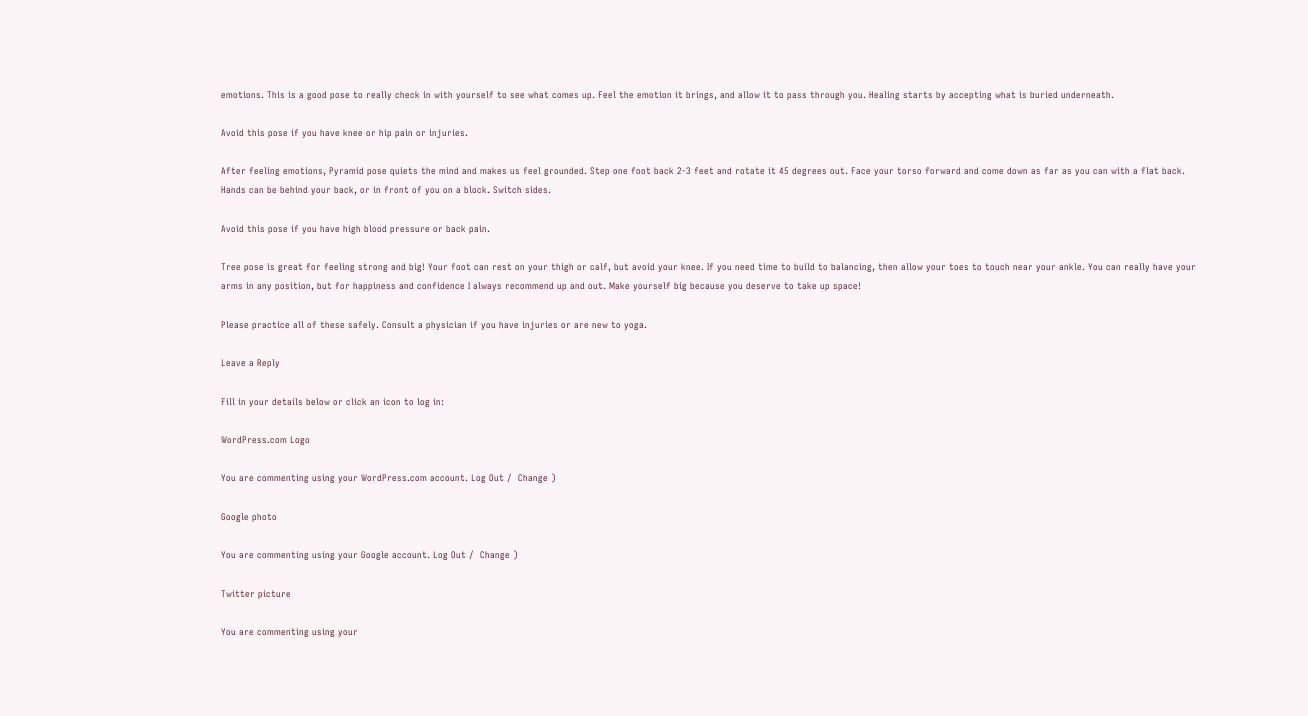emotions. This is a good pose to really check in with yourself to see what comes up. Feel the emotion it brings, and allow it to pass through you. Healing starts by accepting what is buried underneath.

Avoid this pose if you have knee or hip pain or injuries.

After feeling emotions, Pyramid pose quiets the mind and makes us feel grounded. Step one foot back 2-3 feet and rotate it 45 degrees out. Face your torso forward and come down as far as you can with a flat back. Hands can be behind your back, or in front of you on a block. Switch sides.

Avoid this pose if you have high blood pressure or back pain.

Tree pose is great for feeling strong and big! Your foot can rest on your thigh or calf, but avoid your knee. If you need time to build to balancing, then allow your toes to touch near your ankle. You can really have your arms in any position, but for happiness and confidence I always recommend up and out. Make yourself big because you deserve to take up space!

Please practice all of these safely. Consult a physician if you have injuries or are new to yoga.

Leave a Reply

Fill in your details below or click an icon to log in:

WordPress.com Logo

You are commenting using your WordPress.com account. Log Out /  Change )

Google photo

You are commenting using your Google account. Log Out /  Change )

Twitter picture

You are commenting using your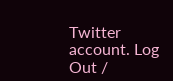Twitter account. Log Out /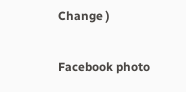Change )

Facebook photo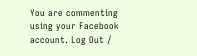You are commenting using your Facebook account. Log Out /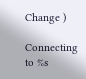Change )

Connecting to %s